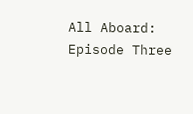All Aboard: Episode Three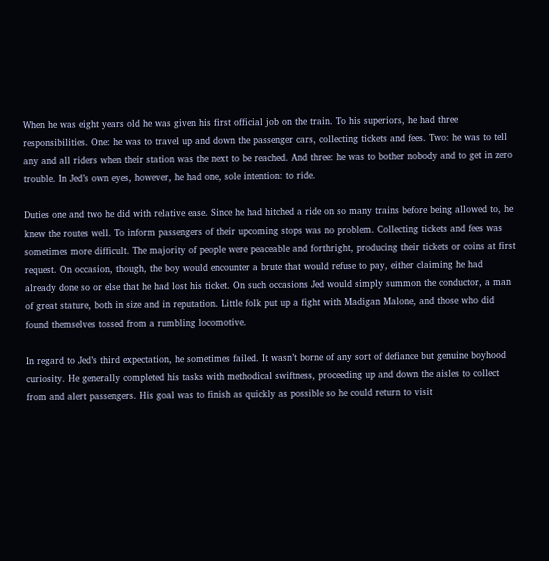When he was eight years old he was given his first official job on the train. To his superiors, he had three responsibilities. One: he was to travel up and down the passenger cars, collecting tickets and fees. Two: he was to tell any and all riders when their station was the next to be reached. And three: he was to bother nobody and to get in zero trouble. In Jed’s own eyes, however, he had one, sole intention: to ride.

Duties one and two he did with relative ease. Since he had hitched a ride on so many trains before being allowed to, he knew the routes well. To inform passengers of their upcoming stops was no problem. Collecting tickets and fees was sometimes more difficult. The majority of people were peaceable and forthright, producing their tickets or coins at first request. On occasion, though, the boy would encounter a brute that would refuse to pay, either claiming he had already done so or else that he had lost his ticket. On such occasions Jed would simply summon the conductor, a man of great stature, both in size and in reputation. Little folk put up a fight with Madigan Malone, and those who did found themselves tossed from a rumbling locomotive.

In regard to Jed’s third expectation, he sometimes failed. It wasn’t borne of any sort of defiance but genuine boyhood curiosity. He generally completed his tasks with methodical swiftness, proceeding up and down the aisles to collect from and alert passengers. His goal was to finish as quickly as possible so he could return to visit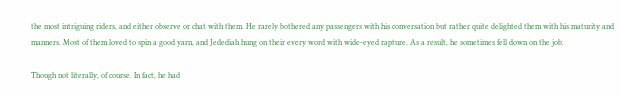the most intriguing riders, and either observe or chat with them. He rarely bothered any passengers with his conversation but rather quite delighted them with his maturity and manners. Most of them loved to spin a good yarn, and Jedediah hung on their every word with wide-eyed rapture. As a result, he sometimes fell down on the job.

Though not literally, of course. In fact, he had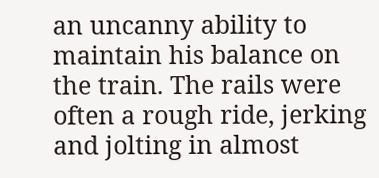an uncanny ability to maintain his balance on the train. The rails were often a rough ride, jerking and jolting in almost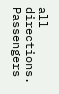all directions. Passengers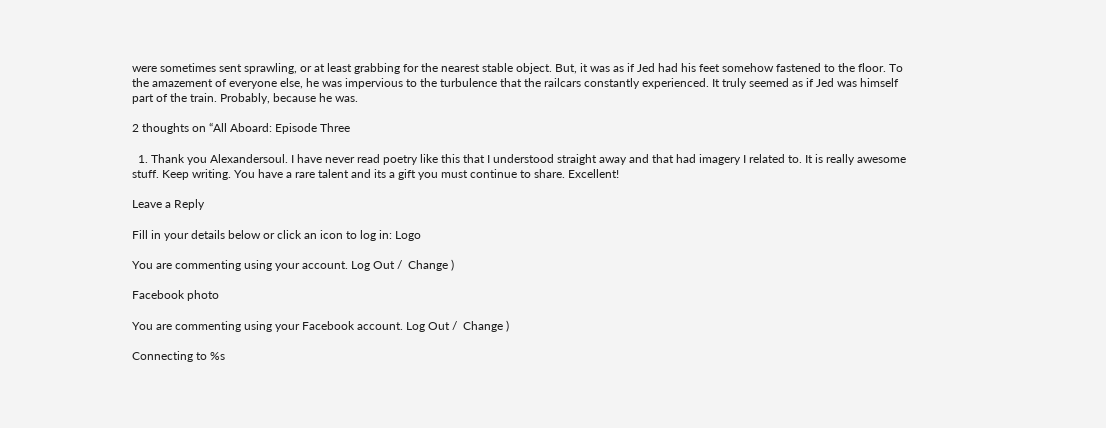were sometimes sent sprawling, or at least grabbing for the nearest stable object. But, it was as if Jed had his feet somehow fastened to the floor. To the amazement of everyone else, he was impervious to the turbulence that the railcars constantly experienced. It truly seemed as if Jed was himself part of the train. Probably, because he was.

2 thoughts on “All Aboard: Episode Three

  1. Thank you Alexandersoul. I have never read poetry like this that I understood straight away and that had imagery I related to. It is really awesome stuff. Keep writing. You have a rare talent and its a gift you must continue to share. Excellent!

Leave a Reply

Fill in your details below or click an icon to log in: Logo

You are commenting using your account. Log Out /  Change )

Facebook photo

You are commenting using your Facebook account. Log Out /  Change )

Connecting to %s